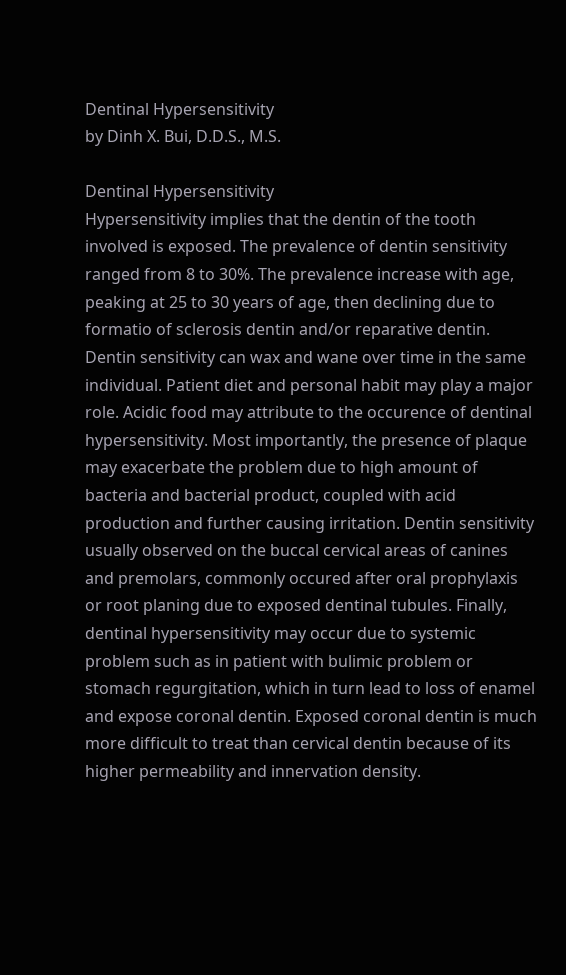Dentinal Hypersensitivity
by Dinh X. Bui, D.D.S., M.S.

Dentinal Hypersensitivity
Hypersensitivity implies that the dentin of the tooth involved is exposed. The prevalence of dentin sensitivity ranged from 8 to 30%. The prevalence increase with age, peaking at 25 to 30 years of age, then declining due to formatio of sclerosis dentin and/or reparative dentin. Dentin sensitivity can wax and wane over time in the same individual. Patient diet and personal habit may play a major role. Acidic food may attribute to the occurence of dentinal hypersensitivity. Most importantly, the presence of plaque may exacerbate the problem due to high amount of bacteria and bacterial product, coupled with acid production and further causing irritation. Dentin sensitivity usually observed on the buccal cervical areas of canines and premolars, commonly occured after oral prophylaxis or root planing due to exposed dentinal tubules. Finally, dentinal hypersensitivity may occur due to systemic problem such as in patient with bulimic problem or stomach regurgitation, which in turn lead to loss of enamel and expose coronal dentin. Exposed coronal dentin is much more difficult to treat than cervical dentin because of its higher permeability and innervation density.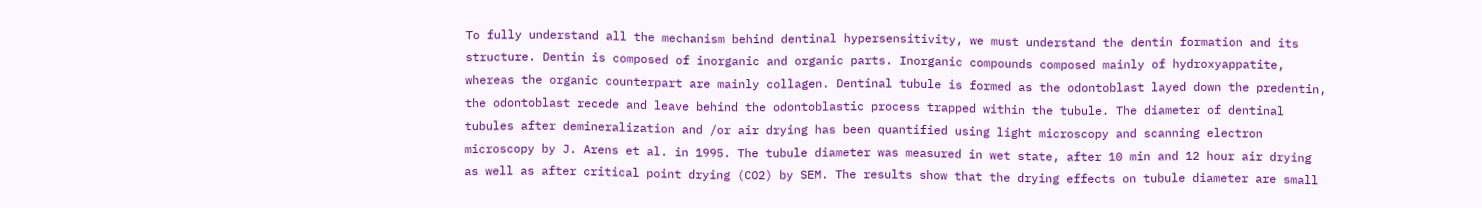To fully understand all the mechanism behind dentinal hypersensitivity, we must understand the dentin formation and its structure. Dentin is composed of inorganic and organic parts. Inorganic compounds composed mainly of hydroxyappatite, whereas the organic counterpart are mainly collagen. Dentinal tubule is formed as the odontoblast layed down the predentin, the odontoblast recede and leave behind the odontoblastic process trapped within the tubule. The diameter of dentinal tubules after demineralization and /or air drying has been quantified using light microscopy and scanning electron microscopy by J. Arens et al. in 1995. The tubule diameter was measured in wet state, after 10 min and 12 hour air drying as well as after critical point drying (CO2) by SEM. The results show that the drying effects on tubule diameter are small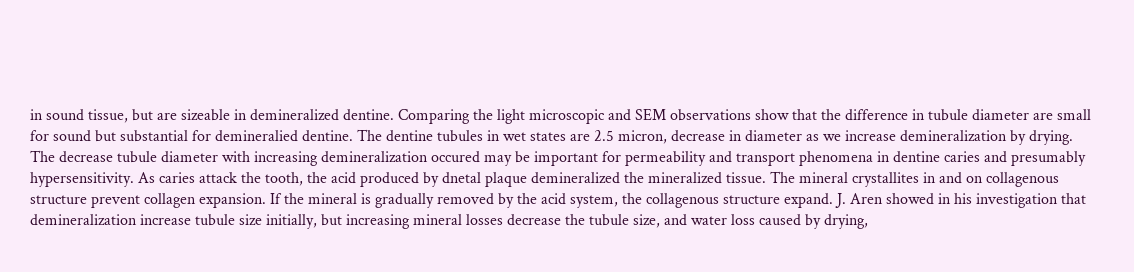in sound tissue, but are sizeable in demineralized dentine. Comparing the light microscopic and SEM observations show that the difference in tubule diameter are small for sound but substantial for demineralied dentine. The dentine tubules in wet states are 2.5 micron, decrease in diameter as we increase demineralization by drying. The decrease tubule diameter with increasing demineralization occured may be important for permeability and transport phenomena in dentine caries and presumably hypersensitivity. As caries attack the tooth, the acid produced by dnetal plaque demineralized the mineralized tissue. The mineral crystallites in and on collagenous structure prevent collagen expansion. If the mineral is gradually removed by the acid system, the collagenous structure expand. J. Aren showed in his investigation that demineralization increase tubule size initially, but increasing mineral losses decrease the tubule size, and water loss caused by drying,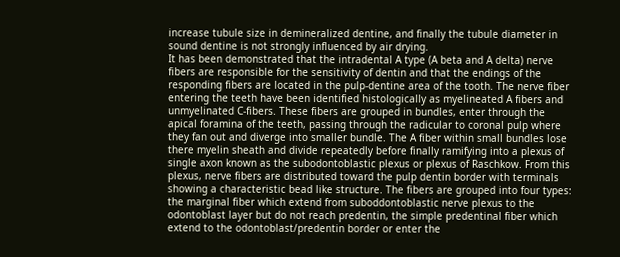increase tubule size in demineralized dentine, and finally the tubule diameter in sound dentine is not strongly influenced by air drying.
It has been demonstrated that the intradental A type (A beta and A delta) nerve fibers are responsible for the sensitivity of dentin and that the endings of the responding fibers are located in the pulp-dentine area of the tooth. The nerve fiber entering the teeth have been identified histologically as myelineated A fibers and unmyelinated C-fibers. These fibers are grouped in bundles, enter through the apical foramina of the teeth, passing through the radicular to coronal pulp where they fan out and diverge into smaller bundle. The A fiber within small bundles lose there myelin sheath and divide repeatedly before finally ramifying into a plexus of single axon known as the subodontoblastic plexus or plexus of Raschkow. From this plexus, nerve fibers are distributed toward the pulp dentin border with terminals showing a characteristic bead like structure. The fibers are grouped into four types: the marginal fiber which extend from suboddontoblastic nerve plexus to the odontoblast layer but do not reach predentin, the simple predentinal fiber which extend to the odontoblast/predentin border or enter the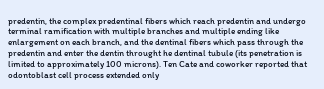predentin, the complex predentinal fibers which reach predentin and undergo terminal ramification with multiple branches and multiple ending like enlargement on each branch, and the dentinal fibers which pass through the predentin and enter the dentin throught he dentinal tubule (its penetration is limited to approximately 100 microns). Ten Cate and coworker reported that odontoblast cell process extended only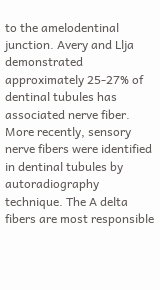to the amelodentinal junction. Avery and Llja demonstrated approximately 25-27% of dentinal tubules has associated nerve fiber. More recently, sensory nerve fibers were identified in dentinal tubules by autoradiography technique. The A delta fibers are most responsible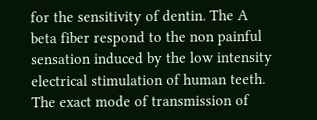for the sensitivity of dentin. The A beta fiber respond to the non painful sensation induced by the low intensity electrical stimulation of human teeth. The exact mode of transmission of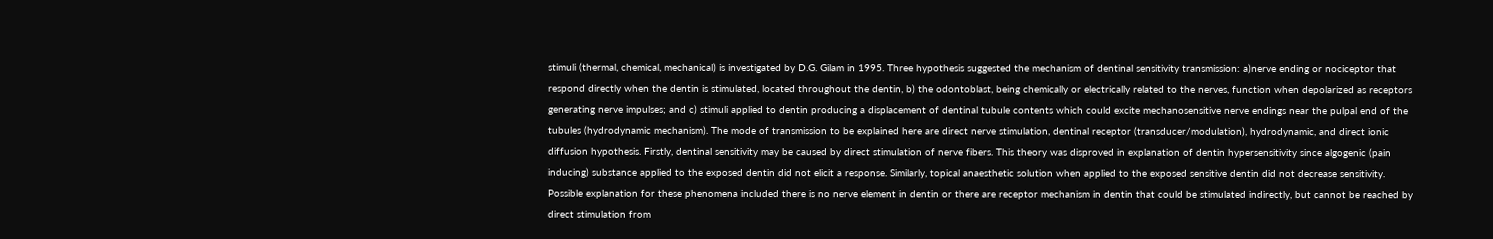stimuli (thermal, chemical, mechanical) is investigated by D.G. Gilam in 1995. Three hypothesis suggested the mechanism of dentinal sensitivity transmission: a)nerve ending or nociceptor that respond directly when the dentin is stimulated, located throughout the dentin, b) the odontoblast, being chemically or electrically related to the nerves, function when depolarized as receptors generating nerve impulses; and c) stimuli applied to dentin producing a displacement of dentinal tubule contents which could excite mechanosensitive nerve endings near the pulpal end of the tubules (hydrodynamic mechanism). The mode of transmission to be explained here are direct nerve stimulation, dentinal receptor (transducer/modulation), hydrodynamic, and direct ionic diffusion hypothesis. Firstly, dentinal sensitivity may be caused by direct stimulation of nerve fibers. This theory was disproved in explanation of dentin hypersensitivity since algogenic (pain inducing) substance applied to the exposed dentin did not elicit a response. Similarly, topical anaesthetic solution when applied to the exposed sensitive dentin did not decrease sensitivity. Possible explanation for these phenomena included there is no nerve element in dentin or there are receptor mechanism in dentin that could be stimulated indirectly, but cannot be reached by direct stimulation from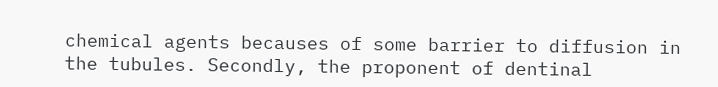chemical agents becauses of some barrier to diffusion in the tubules. Secondly, the proponent of dentinal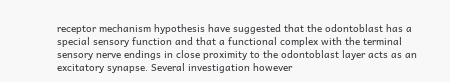receptor mechanism hypothesis have suggested that the odontoblast has a special sensory function and that a functional complex with the terminal sensory nerve endings in close proximity to the odontoblast layer acts as an excitatory synapse. Several investigation however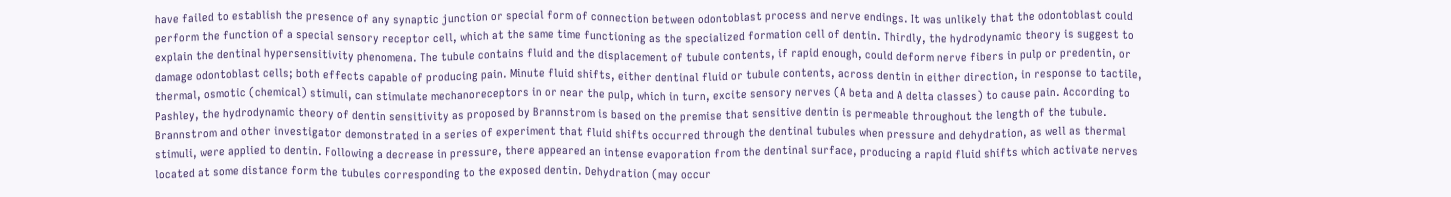have failed to establish the presence of any synaptic junction or special form of connection between odontoblast process and nerve endings. It was unlikely that the odontoblast could perform the function of a special sensory receptor cell, which at the same time functioning as the specialized formation cell of dentin. Thirdly, the hydrodynamic theory is suggest to explain the dentinal hypersensitivity phenomena. The tubule contains fluid and the displacement of tubule contents, if rapid enough, could deform nerve fibers in pulp or predentin, or damage odontoblast cells; both effects capable of producing pain. Minute fluid shifts, either dentinal fluid or tubule contents, across dentin in either direction, in response to tactile, thermal, osmotic (chemical) stimuli, can stimulate mechanoreceptors in or near the pulp, which in turn, excite sensory nerves (A beta and A delta classes) to cause pain. According to Pashley, the hydrodynamic theory of dentin sensitivity as proposed by Brannstrom is based on the premise that sensitive dentin is permeable throughout the length of the tubule. Brannstrom and other investigator demonstrated in a series of experiment that fluid shifts occurred through the dentinal tubules when pressure and dehydration, as well as thermal stimuli, were applied to dentin. Following a decrease in pressure, there appeared an intense evaporation from the dentinal surface, producing a rapid fluid shifts which activate nerves located at some distance form the tubules corresponding to the exposed dentin. Dehydration (may occur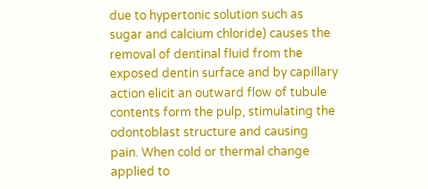due to hypertonic solution such as sugar and calcium chloride) causes the removal of dentinal fluid from the exposed dentin surface and by capillary action elicit an outward flow of tubule contents form the pulp, stimulating the odontoblast structure and causing pain. When cold or thermal change applied to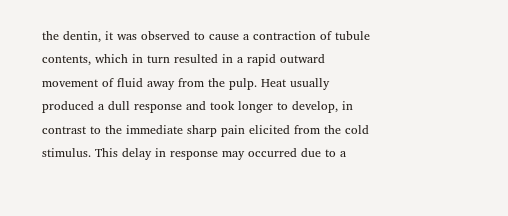the dentin, it was observed to cause a contraction of tubule contents, which in turn resulted in a rapid outward movement of fluid away from the pulp. Heat usually produced a dull response and took longer to develop, in contrast to the immediate sharp pain elicited from the cold stimulus. This delay in response may occurred due to a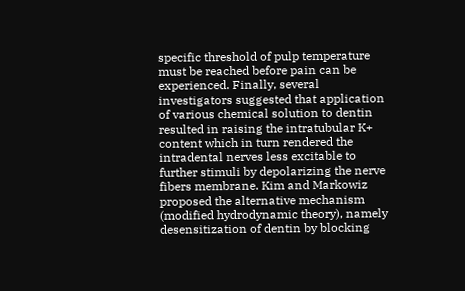specific threshold of pulp temperature must be reached before pain can be experienced. Finally, several investigators suggested that application of various chemical solution to dentin resulted in raising the intratubular K+ content which in turn rendered the intradental nerves less excitable to further stimuli by depolarizing the nerve fibers membrane. Kim and Markowiz proposed the alternative mechanism (modified hydrodynamic theory), namely desensitization of dentin by blocking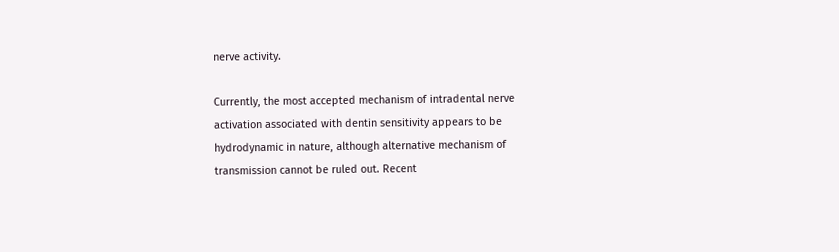nerve activity.

Currently, the most accepted mechanism of intradental nerve activation associated with dentin sensitivity appears to be hydrodynamic in nature, although alternative mechanism of transmission cannot be ruled out. Recent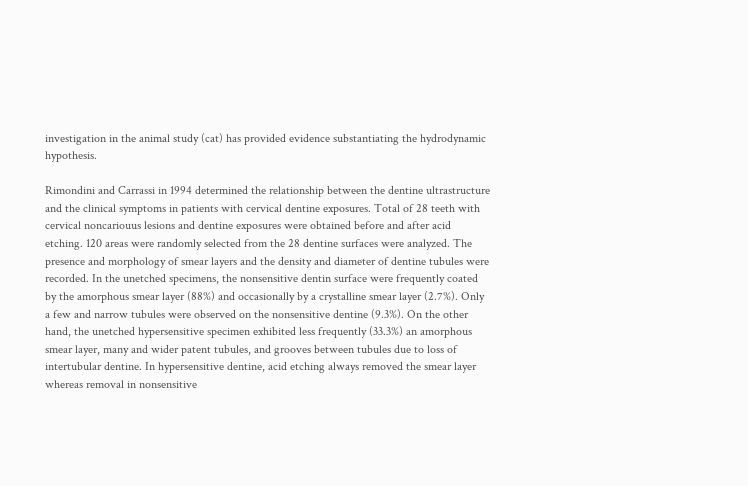investigation in the animal study (cat) has provided evidence substantiating the hydrodynamic hypothesis.

Rimondini and Carrassi in 1994 determined the relationship between the dentine ultrastructure and the clinical symptoms in patients with cervical dentine exposures. Total of 28 teeth with cervical noncariouus lesions and dentine exposures were obtained before and after acid etching. 120 areas were randomly selected from the 28 dentine surfaces were analyzed. The presence and morphology of smear layers and the density and diameter of dentine tubules were recorded. In the unetched specimens, the nonsensitive dentin surface were frequently coated by the amorphous smear layer (88%) and occasionally by a crystalline smear layer (2.7%). Only a few and narrow tubules were observed on the nonsensitive dentine (9.3%). On the other hand, the unetched hypersensitive specimen exhibited less frequently (33.3%) an amorphous smear layer, many and wider patent tubules, and grooves between tubules due to loss of intertubular dentine. In hypersensitive dentine, acid etching always removed the smear layer whereas removal in nonsensitive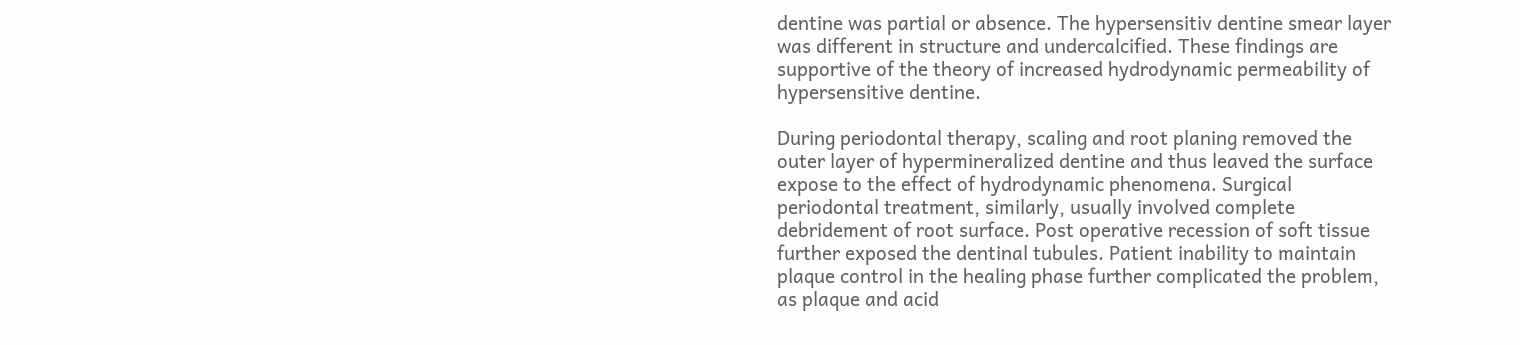dentine was partial or absence. The hypersensitiv dentine smear layer was different in structure and undercalcified. These findings are supportive of the theory of increased hydrodynamic permeability of hypersensitive dentine.

During periodontal therapy, scaling and root planing removed the outer layer of hypermineralized dentine and thus leaved the surface expose to the effect of hydrodynamic phenomena. Surgical periodontal treatment, similarly, usually involved complete debridement of root surface. Post operative recession of soft tissue further exposed the dentinal tubules. Patient inability to maintain plaque control in the healing phase further complicated the problem, as plaque and acid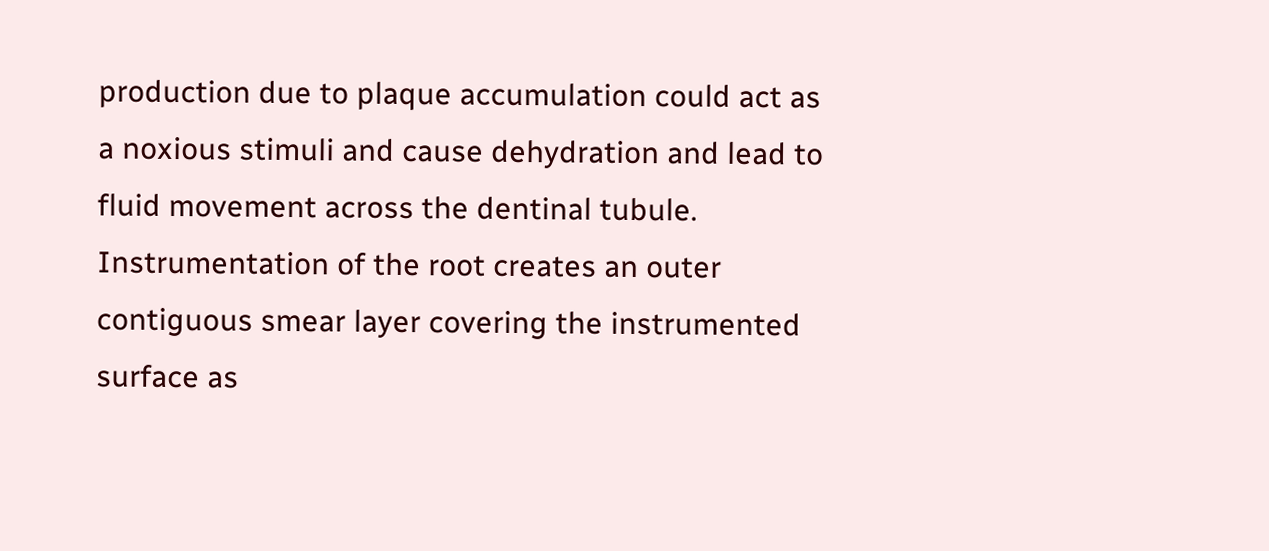production due to plaque accumulation could act as a noxious stimuli and cause dehydration and lead to fluid movement across the dentinal tubule. Instrumentation of the root creates an outer contiguous smear layer covering the instrumented surface as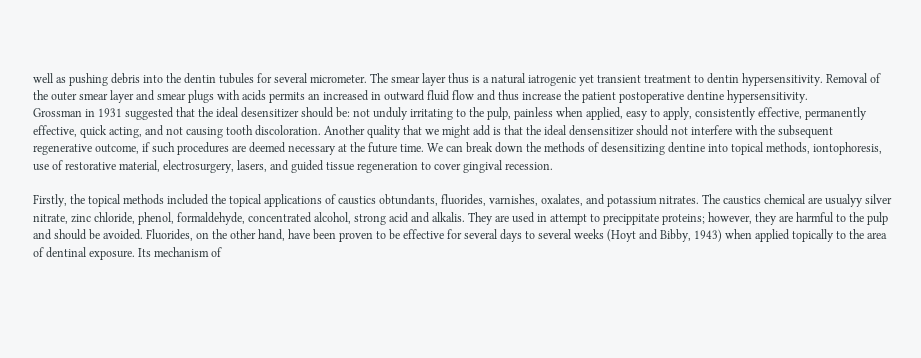well as pushing debris into the dentin tubules for several micrometer. The smear layer thus is a natural iatrogenic yet transient treatment to dentin hypersensitivity. Removal of the outer smear layer and smear plugs with acids permits an increased in outward fluid flow and thus increase the patient postoperative dentine hypersensitivity.
Grossman in 1931 suggested that the ideal desensitizer should be: not unduly irritating to the pulp, painless when applied, easy to apply, consistently effective, permanently effective, quick acting, and not causing tooth discoloration. Another quality that we might add is that the ideal densensitizer should not interfere with the subsequent regenerative outcome, if such procedures are deemed necessary at the future time. We can break down the methods of desensitizing dentine into topical methods, iontophoresis, use of restorative material, electrosurgery, lasers, and guided tissue regeneration to cover gingival recession.

Firstly, the topical methods included the topical applications of caustics obtundants, fluorides, varnishes, oxalates, and potassium nitrates. The caustics chemical are usualyy silver nitrate, zinc chloride, phenol, formaldehyde, concentrated alcohol, strong acid and alkalis. They are used in attempt to precippitate proteins; however, they are harmful to the pulp and should be avoided. Fluorides, on the other hand, have been proven to be effective for several days to several weeks (Hoyt and Bibby, 1943) when applied topically to the area of dentinal exposure. Its mechanism of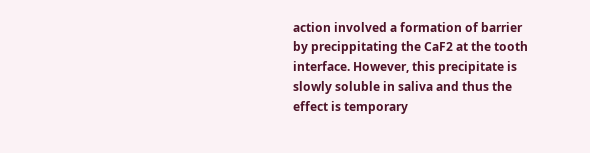action involved a formation of barrier by precippitating the CaF2 at the tooth interface. However, this precipitate is slowly soluble in saliva and thus the effect is temporary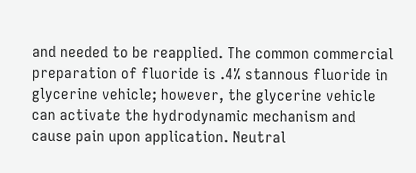and needed to be reapplied. The common commercial preparation of fluoride is .4% stannous fluoride in glycerine vehicle; however, the glycerine vehicle can activate the hydrodynamic mechanism and cause pain upon application. Neutral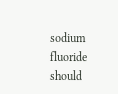sodium fluoride should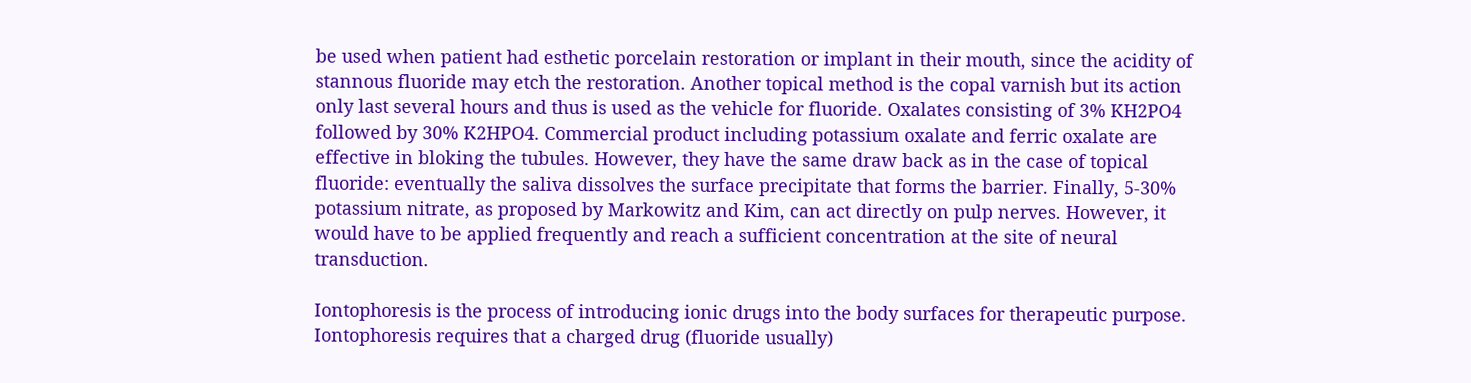be used when patient had esthetic porcelain restoration or implant in their mouth, since the acidity of stannous fluoride may etch the restoration. Another topical method is the copal varnish but its action only last several hours and thus is used as the vehicle for fluoride. Oxalates consisting of 3% KH2PO4 followed by 30% K2HPO4. Commercial product including potassium oxalate and ferric oxalate are effective in bloking the tubules. However, they have the same draw back as in the case of topical fluoride: eventually the saliva dissolves the surface precipitate that forms the barrier. Finally, 5-30% potassium nitrate, as proposed by Markowitz and Kim, can act directly on pulp nerves. However, it would have to be applied frequently and reach a sufficient concentration at the site of neural transduction.

Iontophoresis is the process of introducing ionic drugs into the body surfaces for therapeutic purpose. Iontophoresis requires that a charged drug (fluoride usually)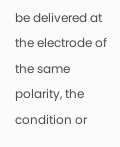be delivered at the electrode of the same polarity, the condition or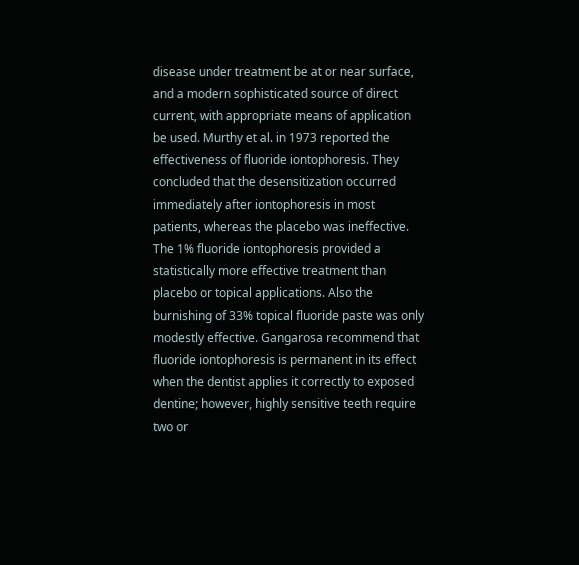disease under treatment be at or near surface, and a modern sophisticated source of direct current, with appropriate means of application be used. Murthy et al. in 1973 reported the effectiveness of fluoride iontophoresis. They concluded that the desensitization occurred immediately after iontophoresis in most patients, whereas the placebo was ineffective. The 1% fluoride iontophoresis provided a statistically more effective treatment than placebo or topical applications. Also the burnishing of 33% topical fluoride paste was only modestly effective. Gangarosa recommend that fluoride iontophoresis is permanent in its effect when the dentist applies it correctly to exposed dentine; however, highly sensitive teeth require two or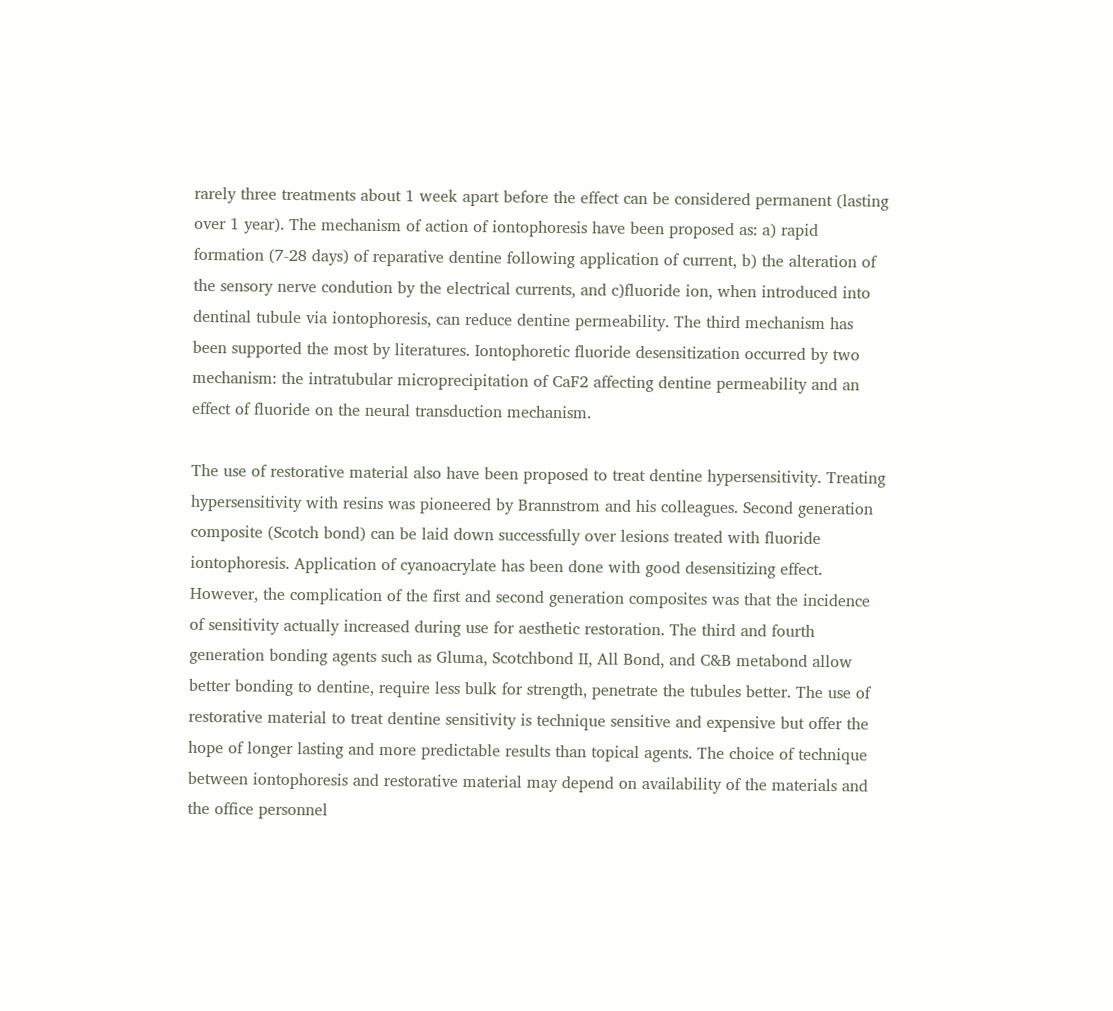rarely three treatments about 1 week apart before the effect can be considered permanent (lasting over 1 year). The mechanism of action of iontophoresis have been proposed as: a) rapid formation (7-28 days) of reparative dentine following application of current, b) the alteration of the sensory nerve condution by the electrical currents, and c)fluoride ion, when introduced into dentinal tubule via iontophoresis, can reduce dentine permeability. The third mechanism has been supported the most by literatures. Iontophoretic fluoride desensitization occurred by two mechanism: the intratubular microprecipitation of CaF2 affecting dentine permeability and an effect of fluoride on the neural transduction mechanism.

The use of restorative material also have been proposed to treat dentine hypersensitivity. Treating hypersensitivity with resins was pioneered by Brannstrom and his colleagues. Second generation composite (Scotch bond) can be laid down successfully over lesions treated with fluoride iontophoresis. Application of cyanoacrylate has been done with good desensitizing effect. However, the complication of the first and second generation composites was that the incidence of sensitivity actually increased during use for aesthetic restoration. The third and fourth generation bonding agents such as Gluma, Scotchbond II, All Bond, and C&B metabond allow better bonding to dentine, require less bulk for strength, penetrate the tubules better. The use of restorative material to treat dentine sensitivity is technique sensitive and expensive but offer the hope of longer lasting and more predictable results than topical agents. The choice of technique between iontophoresis and restorative material may depend on availability of the materials and the office personnel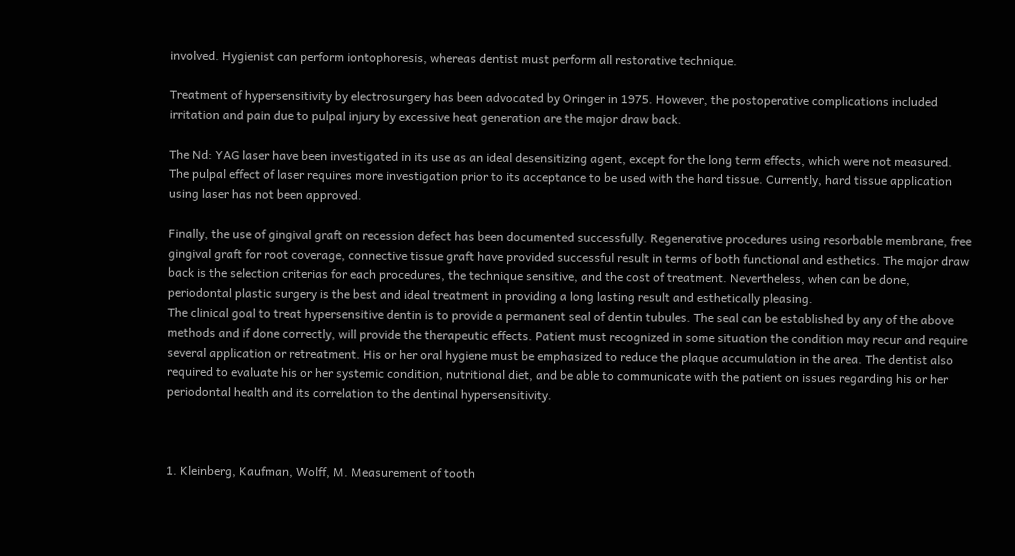involved. Hygienist can perform iontophoresis, whereas dentist must perform all restorative technique.

Treatment of hypersensitivity by electrosurgery has been advocated by Oringer in 1975. However, the postoperative complications included irritation and pain due to pulpal injury by excessive heat generation are the major draw back.

The Nd: YAG laser have been investigated in its use as an ideal desensitizing agent, except for the long term effects, which were not measured. The pulpal effect of laser requires more investigation prior to its acceptance to be used with the hard tissue. Currently, hard tissue application using laser has not been approved.

Finally, the use of gingival graft on recession defect has been documented successfully. Regenerative procedures using resorbable membrane, free gingival graft for root coverage, connective tissue graft have provided successful result in terms of both functional and esthetics. The major draw back is the selection criterias for each procedures, the technique sensitive, and the cost of treatment. Nevertheless, when can be done, periodontal plastic surgery is the best and ideal treatment in providing a long lasting result and esthetically pleasing.
The clinical goal to treat hypersensitive dentin is to provide a permanent seal of dentin tubules. The seal can be established by any of the above methods and if done correctly, will provide the therapeutic effects. Patient must recognized in some situation the condition may recur and require several application or retreatment. His or her oral hygiene must be emphasized to reduce the plaque accumulation in the area. The dentist also required to evaluate his or her systemic condition, nutritional diet, and be able to communicate with the patient on issues regarding his or her periodontal health and its correlation to the dentinal hypersensitivity.



1. Kleinberg, Kaufman, Wolff, M. Measurement of tooth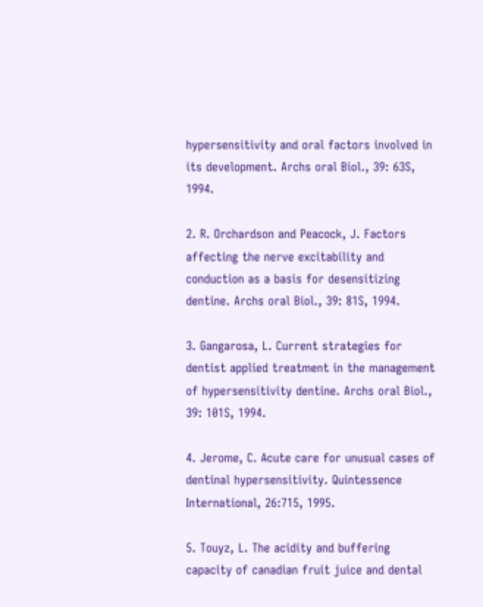hypersensitivity and oral factors involved in its development. Archs oral Biol., 39: 63S, 1994.

2. R. Orchardson and Peacock, J. Factors affecting the nerve excitability and conduction as a basis for desensitizing dentine. Archs oral Biol., 39: 81S, 1994.

3. Gangarosa, L. Current strategies for dentist applied treatment in the management of hypersensitivity dentine. Archs oral Biol., 39: 101S, 1994.

4. Jerome, C. Acute care for unusual cases of dentinal hypersensitivity. Quintessence International, 26:715, 1995.

5. Touyz, L. The acidity and buffering capacity of canadian fruit juice and dental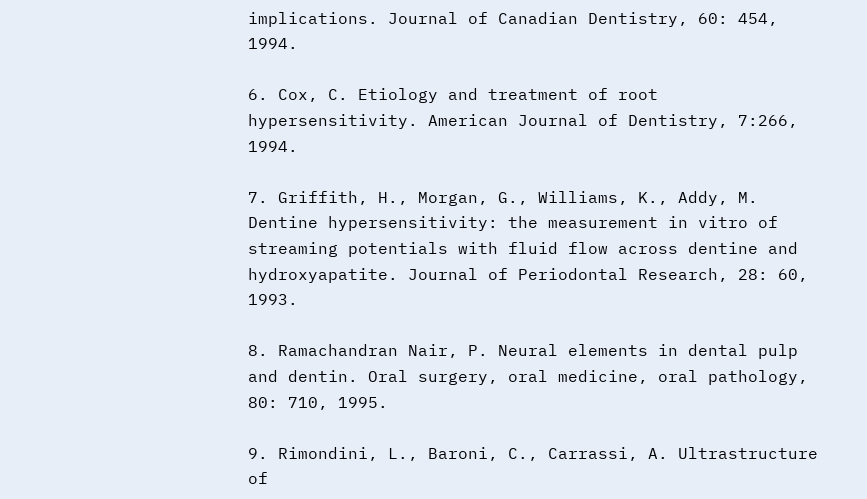implications. Journal of Canadian Dentistry, 60: 454, 1994.

6. Cox, C. Etiology and treatment of root hypersensitivity. American Journal of Dentistry, 7:266, 1994.

7. Griffith, H., Morgan, G., Williams, K., Addy, M. Dentine hypersensitivity: the measurement in vitro of streaming potentials with fluid flow across dentine and hydroxyapatite. Journal of Periodontal Research, 28: 60, 1993.

8. Ramachandran Nair, P. Neural elements in dental pulp and dentin. Oral surgery, oral medicine, oral pathology, 80: 710, 1995.

9. Rimondini, L., Baroni, C., Carrassi, A. Ultrastructure of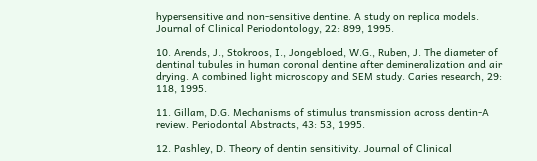hypersensitive and non-sensitive dentine. A study on replica models. Journal of Clinical Periodontology, 22: 899, 1995.

10. Arends, J., Stokroos, I., Jongebloed, W.G., Ruben, J. The diameter of dentinal tubules in human coronal dentine after demineralization and air drying. A combined light microscopy and SEM study. Caries research, 29: 118, 1995.

11. Gillam, D.G. Mechanisms of stimulus transmission across dentin-A review. Periodontal Abstracts, 43: 53, 1995.

12. Pashley, D. Theory of dentin sensitivity. Journal of Clinical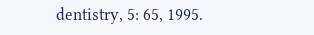dentistry, 5: 65, 1995.